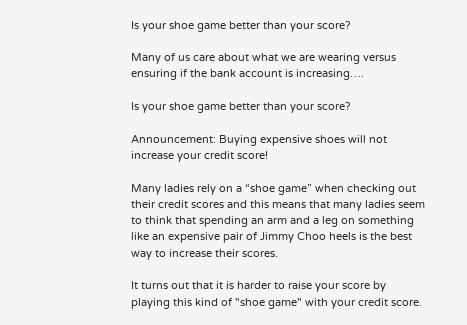Is your shoe game better than your score?

Many of us care about what we are wearing versus ensuring if the bank account is increasing….

Is your shoe game better than your score?

Announcement: Buying expensive shoes will not increase your credit score!

Many ladies rely on a “shoe game” when checking out their credit scores and this means that many ladies seem to think that spending an arm and a leg on something like an expensive pair of Jimmy Choo heels is the best way to increase their scores.

It turns out that it is harder to raise your score by playing this kind of "shoe game" with your credit score.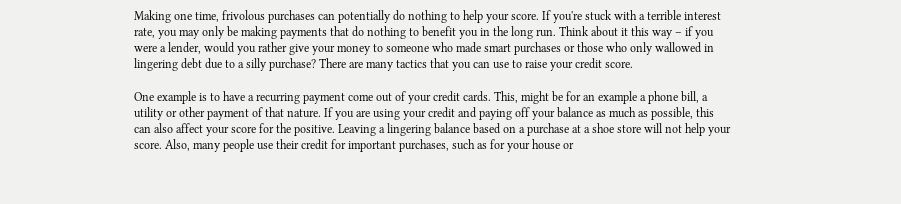Making one time, frivolous purchases can potentially do nothing to help your score. If you're stuck with a terrible interest rate, you may only be making payments that do nothing to benefit you in the long run. Think about it this way – if you were a lender, would you rather give your money to someone who made smart purchases or those who only wallowed in lingering debt due to a silly purchase? There are many tactics that you can use to raise your credit score.

One example is to have a recurring payment come out of your credit cards. This, might be for an example a phone bill, a utility or other payment of that nature. If you are using your credit and paying off your balance as much as possible, this can also affect your score for the positive. Leaving a lingering balance based on a purchase at a shoe store will not help your score. Also, many people use their credit for important purchases, such as for your house or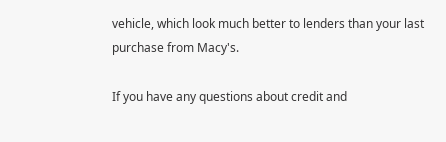vehicle, which look much better to lenders than your last purchase from Macy's.

If you have any questions about credit and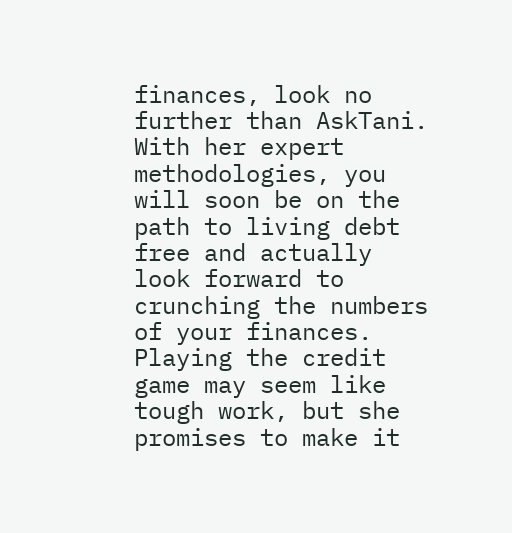finances, look no further than AskTani. With her expert methodologies, you will soon be on the path to living debt free and actually look forward to crunching the numbers of your finances. Playing the credit game may seem like tough work, but she promises to make it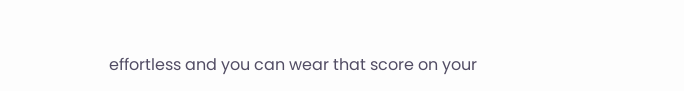effortless and you can wear that score on your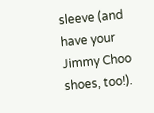sleeve (and have your Jimmy Choo shoes, too!).